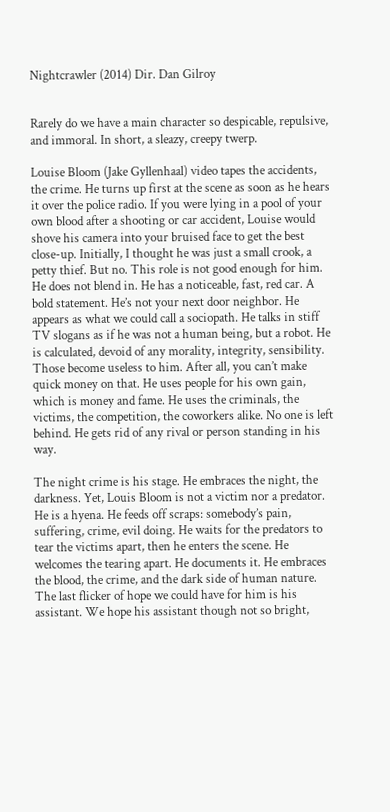Nightcrawler (2014) Dir. Dan Gilroy


Rarely do we have a main character so despicable, repulsive, and immoral. In short, a sleazy, creepy twerp.

Louise Bloom (Jake Gyllenhaal) video tapes the accidents, the crime. He turns up first at the scene as soon as he hears it over the police radio. If you were lying in a pool of your own blood after a shooting or car accident, Louise would shove his camera into your bruised face to get the best close-up. Initially, I thought he was just a small crook, a petty thief. But no. This role is not good enough for him. He does not blend in. He has a noticeable, fast, red car. A bold statement. He’s not your next door neighbor. He appears as what we could call a sociopath. He talks in stiff TV slogans as if he was not a human being, but a robot. He is calculated, devoid of any morality, integrity, sensibility. Those become useless to him. After all, you can’t make quick money on that. He uses people for his own gain, which is money and fame. He uses the criminals, the victims, the competition, the coworkers alike. No one is left behind. He gets rid of any rival or person standing in his way.

The night crime is his stage. He embraces the night, the darkness. Yet, Louis Bloom is not a victim nor a predator. He is a hyena. He feeds off scraps: somebody’s pain, suffering, crime, evil doing. He waits for the predators to tear the victims apart, then he enters the scene. He welcomes the tearing apart. He documents it. He embraces the blood, the crime, and the dark side of human nature. The last flicker of hope we could have for him is his assistant. We hope his assistant though not so bright,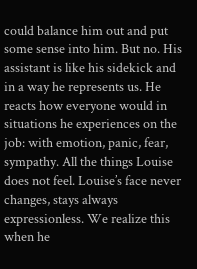could balance him out and put some sense into him. But no. His assistant is like his sidekick and in a way he represents us. He reacts how everyone would in situations he experiences on the job: with emotion, panic, fear, sympathy. All the things Louise does not feel. Louise’s face never changes, stays always expressionless. We realize this when he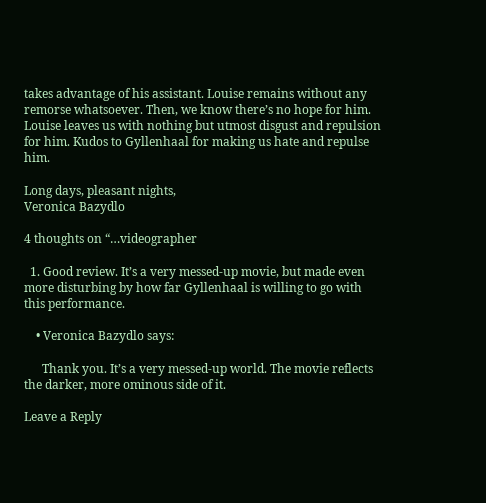takes advantage of his assistant. Louise remains without any remorse whatsoever. Then, we know there’s no hope for him. Louise leaves us with nothing but utmost disgust and repulsion for him. Kudos to Gyllenhaal for making us hate and repulse him.

Long days, pleasant nights,
Veronica Bazydlo

4 thoughts on “…videographer

  1. Good review. It’s a very messed-up movie, but made even more disturbing by how far Gyllenhaal is willing to go with this performance.

    • Veronica Bazydlo says:

      Thank you. It’s a very messed-up world. The movie reflects the darker, more ominous side of it.

Leave a Reply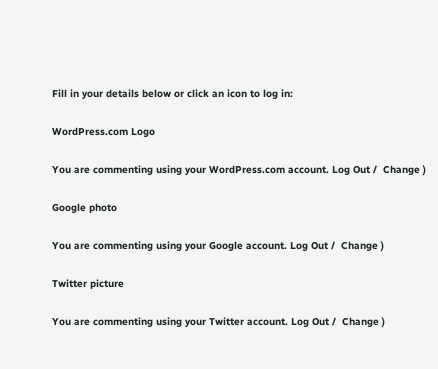Fill in your details below or click an icon to log in:

WordPress.com Logo

You are commenting using your WordPress.com account. Log Out /  Change )

Google photo

You are commenting using your Google account. Log Out /  Change )

Twitter picture

You are commenting using your Twitter account. Log Out /  Change )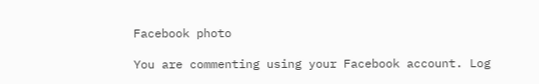Facebook photo

You are commenting using your Facebook account. Log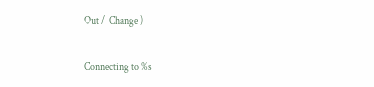Out /  Change )

Connecting to %s